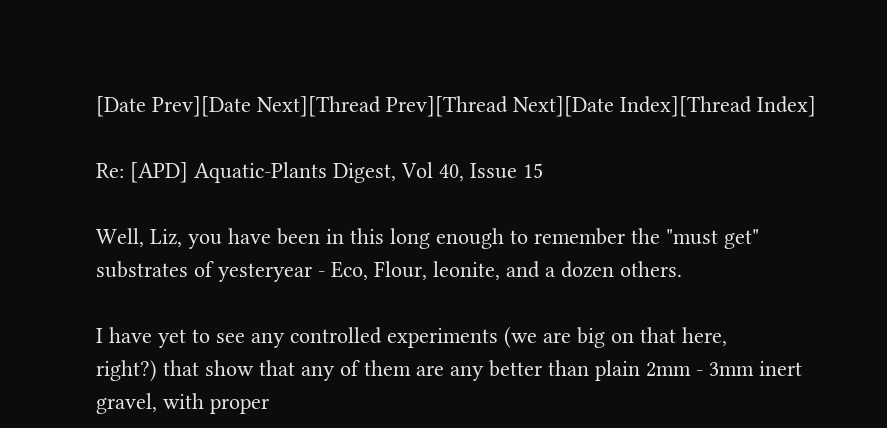[Date Prev][Date Next][Thread Prev][Thread Next][Date Index][Thread Index]

Re: [APD] Aquatic-Plants Digest, Vol 40, Issue 15

Well, Liz, you have been in this long enough to remember the "must get"
substrates of yesteryear - Eco, Flour, leonite, and a dozen others.

I have yet to see any controlled experiments (we are big on that here,
right?) that show that any of them are any better than plain 2mm - 3mm inert
gravel, with proper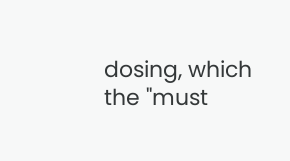dosing, which the "must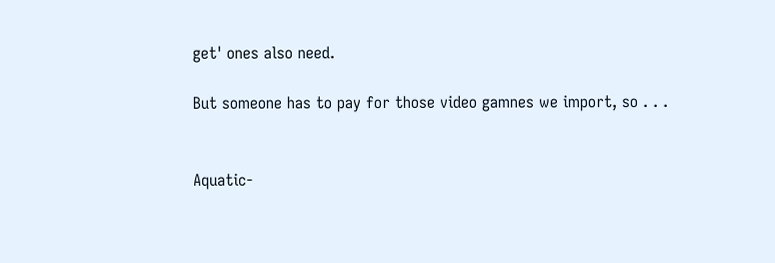get' ones also need.

But someone has to pay for those video gamnes we import, so . . .


Aquatic-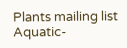Plants mailing list
Aquatic-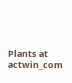Plants at actwin_com